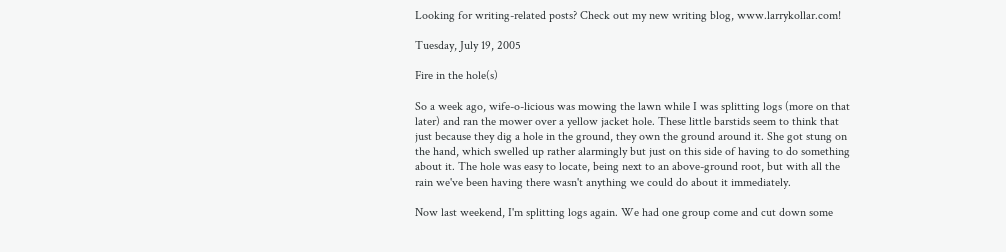Looking for writing-related posts? Check out my new writing blog, www.larrykollar.com!

Tuesday, July 19, 2005

Fire in the hole(s)

So a week ago, wife-o-licious was mowing the lawn while I was splitting logs (more on that later) and ran the mower over a yellow jacket hole. These little barstids seem to think that just because they dig a hole in the ground, they own the ground around it. She got stung on the hand, which swelled up rather alarmingly but just on this side of having to do something about it. The hole was easy to locate, being next to an above-ground root, but with all the rain we've been having there wasn't anything we could do about it immediately.

Now last weekend, I'm splitting logs again. We had one group come and cut down some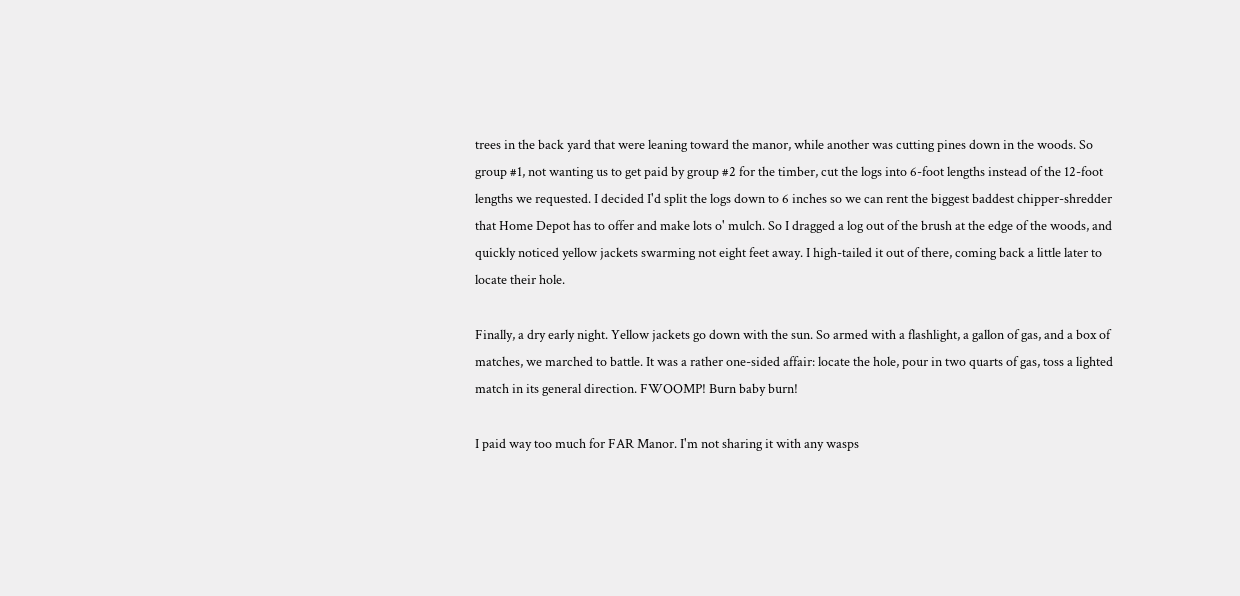trees in the back yard that were leaning toward the manor, while another was cutting pines down in the woods. So group #1, not wanting us to get paid by group #2 for the timber, cut the logs into 6-foot lengths instead of the 12-foot lengths we requested. I decided I'd split the logs down to 6 inches so we can rent the biggest baddest chipper-shredder that Home Depot has to offer and make lots o' mulch. So I dragged a log out of the brush at the edge of the woods, and quickly noticed yellow jackets swarming not eight feet away. I high-tailed it out of there, coming back a little later to locate their hole.

Finally, a dry early night. Yellow jackets go down with the sun. So armed with a flashlight, a gallon of gas, and a box of matches, we marched to battle. It was a rather one-sided affair: locate the hole, pour in two quarts of gas, toss a lighted match in its general direction. FWOOMP! Burn baby burn!

I paid way too much for FAR Manor. I'm not sharing it with any wasps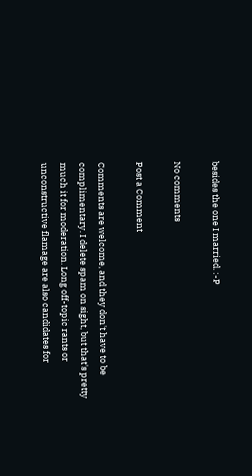besides the one I married. :-P

No comments

Post a Comment

Comments are welcome, and they don't have to be complimentary. I delete spam on sight, but that's pretty much it for moderation. Long off-topic rants or unconstructive flamage are also candidates for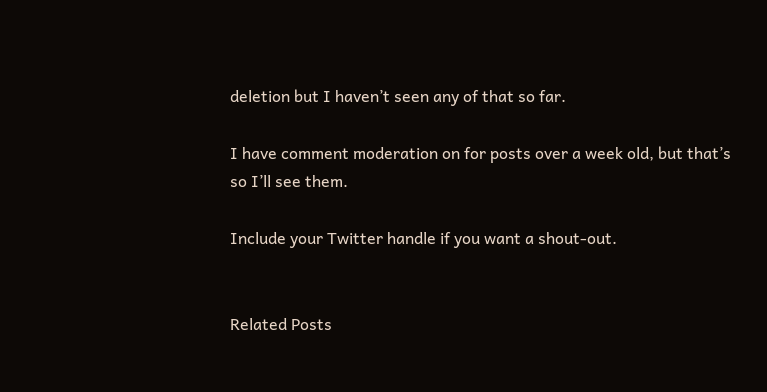deletion but I haven’t seen any of that so far.

I have comment moderation on for posts over a week old, but that’s so I’ll see them.

Include your Twitter handle if you want a shout-out.


Related Posts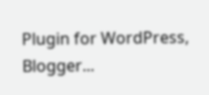Plugin for WordPress, Blogger...